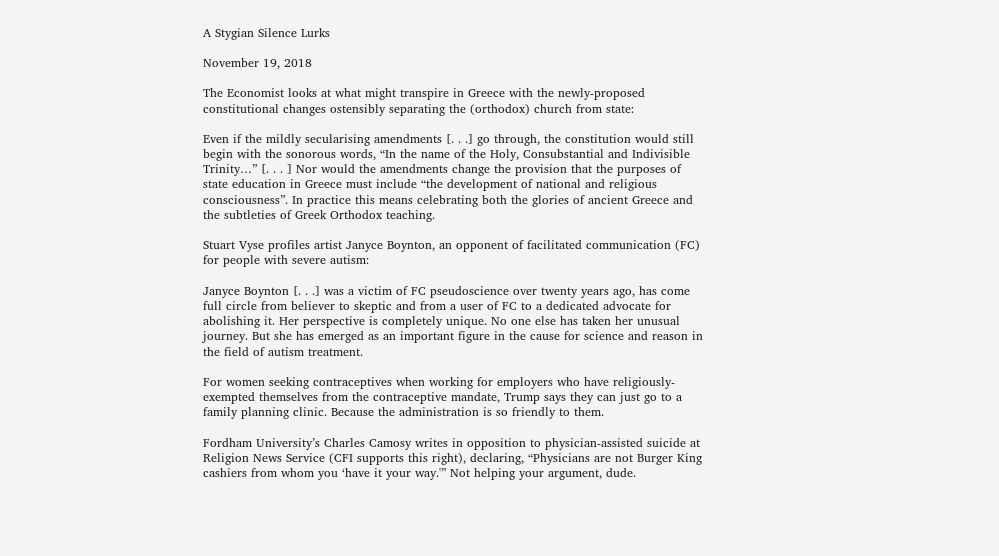A Stygian Silence Lurks

November 19, 2018

The Economist looks at what might transpire in Greece with the newly-proposed constitutional changes ostensibly separating the (orthodox) church from state:

Even if the mildly secularising amendments [. . .] go through, the constitution would still begin with the sonorous words, “In the name of the Holy, Consubstantial and Indivisible Trinity…” [. . . ] Nor would the amendments change the provision that the purposes of state education in Greece must include “the development of national and religious consciousness”. In practice this means celebrating both the glories of ancient Greece and the subtleties of Greek Orthodox teaching.

Stuart Vyse profiles artist Janyce Boynton, an opponent of facilitated communication (FC) for people with severe autism:

Janyce Boynton [. . .] was a victim of FC pseudoscience over twenty years ago, has come full circle from believer to skeptic and from a user of FC to a dedicated advocate for abolishing it. Her perspective is completely unique. No one else has taken her unusual journey. But she has emerged as an important figure in the cause for science and reason in the field of autism treatment.

For women seeking contraceptives when working for employers who have religiously-exempted themselves from the contraceptive mandate, Trump says they can just go to a family planning clinic. Because the administration is so friendly to them.

Fordham University’s Charles Camosy writes in opposition to physician-assisted suicide at Religion News Service (CFI supports this right), declaring, “Physicians are not Burger King cashiers from whom you ‘have it your way.'” Not helping your argument, dude.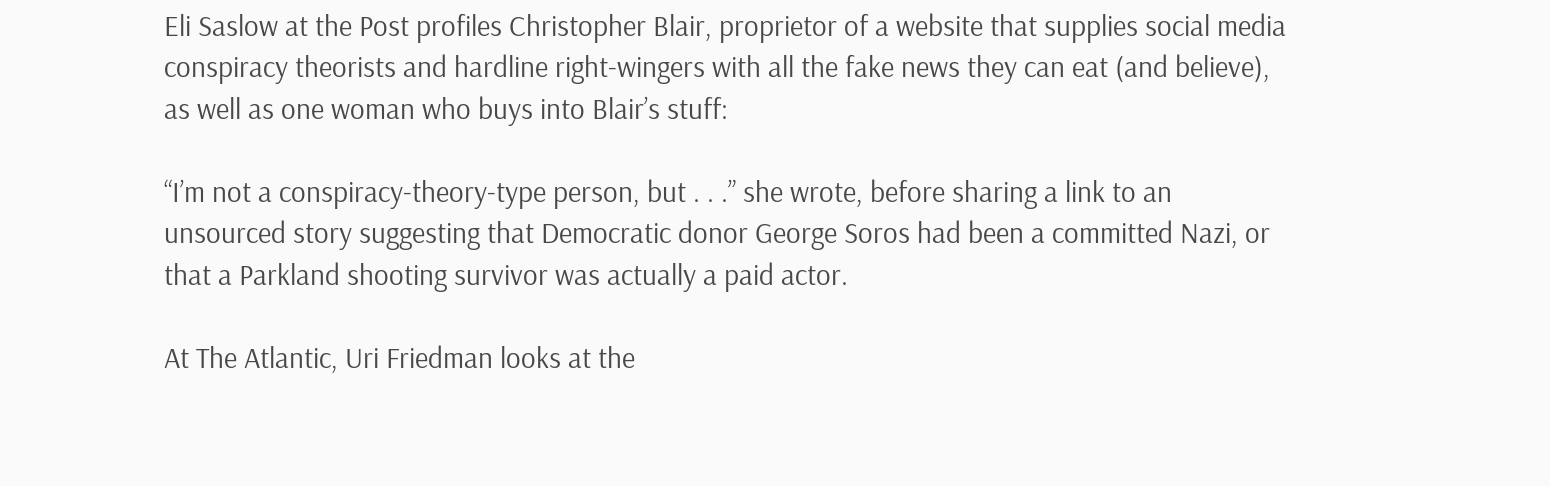Eli Saslow at the Post profiles Christopher Blair, proprietor of a website that supplies social media conspiracy theorists and hardline right-wingers with all the fake news they can eat (and believe), as well as one woman who buys into Blair’s stuff:

“I’m not a conspiracy-theory-type person, but . . .” she wrote, before sharing a link to an unsourced story suggesting that Democratic donor George Soros had been a committed Nazi, or that a Parkland shooting survivor was actually a paid actor.

At The Atlantic, Uri Friedman looks at the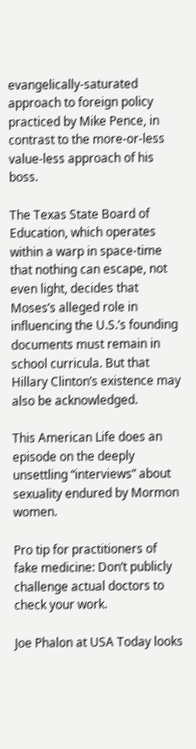evangelically-saturated approach to foreign policy practiced by Mike Pence, in contrast to the more-or-less value-less approach of his boss.

The Texas State Board of Education, which operates within a warp in space-time that nothing can escape, not even light, decides that Moses’s alleged role in influencing the U.S.’s founding documents must remain in school curricula. But that Hillary Clinton’s existence may also be acknowledged.

This American Life does an episode on the deeply unsettling “interviews” about sexuality endured by Mormon women.

Pro tip for practitioners of fake medicine: Don’t publicly challenge actual doctors to check your work.

Joe Phalon at USA Today looks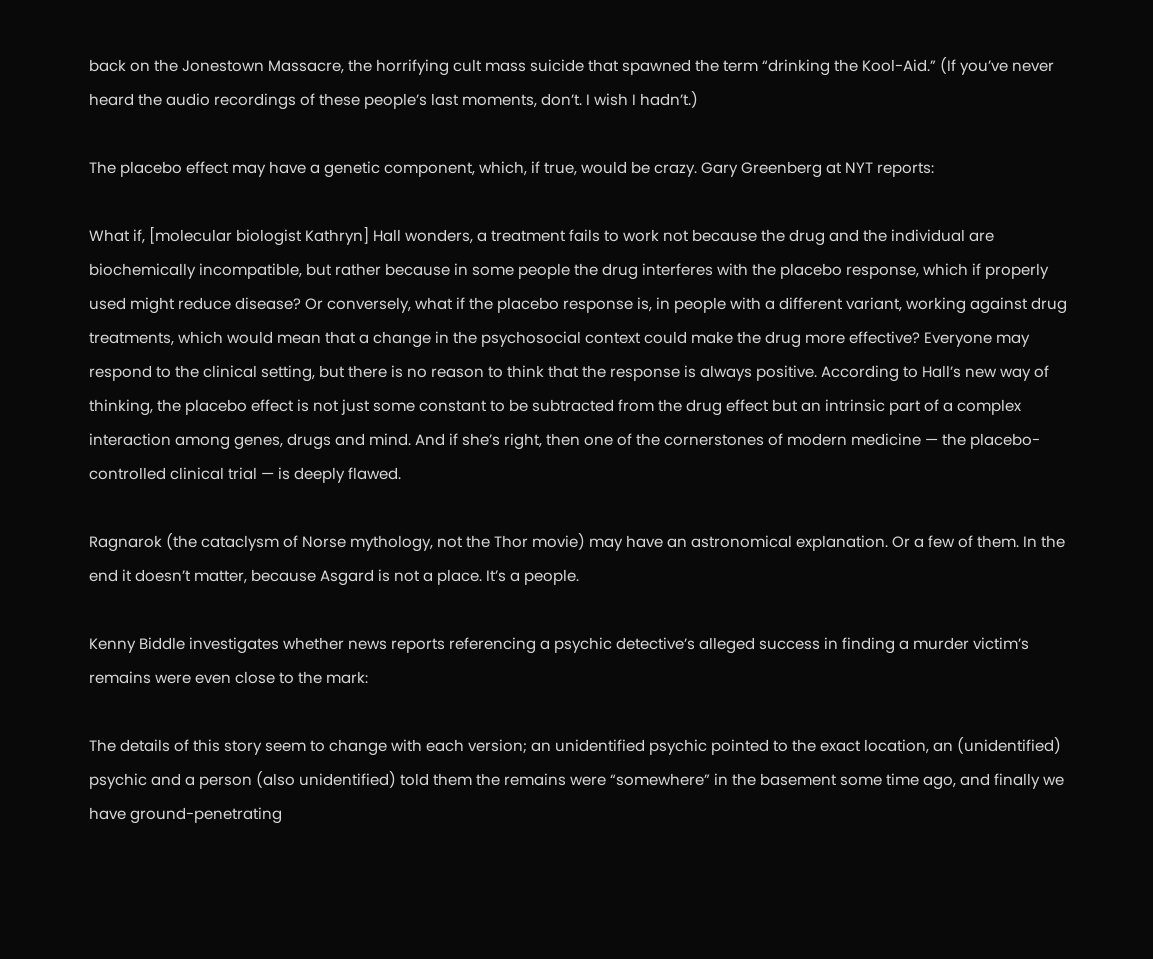back on the Jonestown Massacre, the horrifying cult mass suicide that spawned the term “drinking the Kool-Aid.” (If you’ve never heard the audio recordings of these people’s last moments, don’t. I wish I hadn’t.)

The placebo effect may have a genetic component, which, if true, would be crazy. Gary Greenberg at NYT reports:

What if, [molecular biologist Kathryn] Hall wonders, a treatment fails to work not because the drug and the individual are biochemically incompatible, but rather because in some people the drug interferes with the placebo response, which if properly used might reduce disease? Or conversely, what if the placebo response is, in people with a different variant, working against drug treatments, which would mean that a change in the psychosocial context could make the drug more effective? Everyone may respond to the clinical setting, but there is no reason to think that the response is always positive. According to Hall’s new way of thinking, the placebo effect is not just some constant to be subtracted from the drug effect but an intrinsic part of a complex interaction among genes, drugs and mind. And if she’s right, then one of the cornerstones of modern medicine — the placebo-controlled clinical trial — is deeply flawed.

Ragnarok (the cataclysm of Norse mythology, not the Thor movie) may have an astronomical explanation. Or a few of them. In the end it doesn’t matter, because Asgard is not a place. It’s a people.

Kenny Biddle investigates whether news reports referencing a psychic detective’s alleged success in finding a murder victim’s remains were even close to the mark:

The details of this story seem to change with each version; an unidentified psychic pointed to the exact location, an (unidentified) psychic and a person (also unidentified) told them the remains were “somewhere” in the basement some time ago, and finally we have ground-penetrating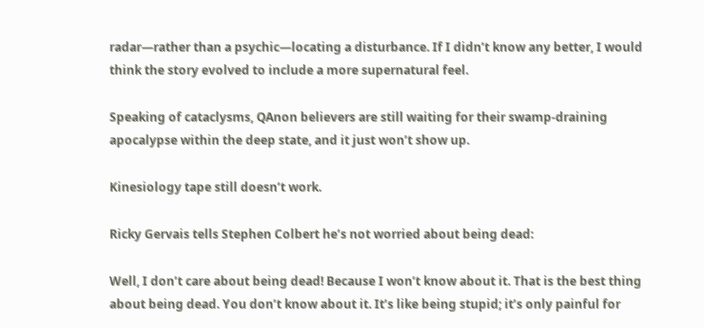radar—rather than a psychic—locating a disturbance. If I didn’t know any better, I would think the story evolved to include a more supernatural feel.

Speaking of cataclysms, QAnon believers are still waiting for their swamp-draining apocalypse within the deep state, and it just won’t show up.

Kinesiology tape still doesn’t work.

Ricky Gervais tells Stephen Colbert he’s not worried about being dead:

Well, I don’t care about being dead! Because I won’t know about it. That is the best thing about being dead. You don’t know about it. It’s like being stupid; it’s only painful for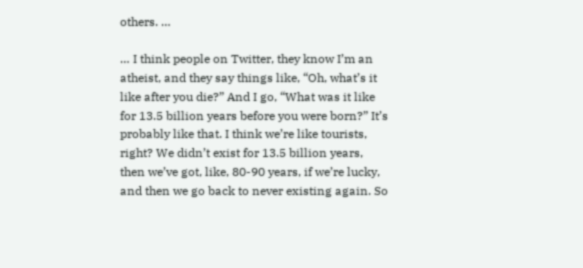others. …

… I think people on Twitter, they know I’m an atheist, and they say things like, “Oh, what’s it like after you die?” And I go, “What was it like for 13.5 billion years before you were born?” It’s probably like that. I think we’re like tourists, right? We didn’t exist for 13.5 billion years, then we’ve got, like, 80-90 years, if we’re lucky, and then we go back to never existing again. So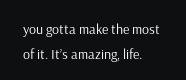you gotta make the most of it. It’s amazing, life.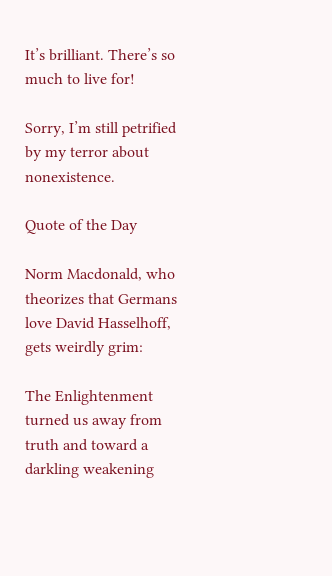It’s brilliant. There’s so much to live for!

Sorry, I’m still petrified by my terror about nonexistence.

Quote of the Day

Norm Macdonald, who theorizes that Germans love David Hasselhoff, gets weirdly grim:

The Enlightenment turned us away from truth and toward a darkling weakening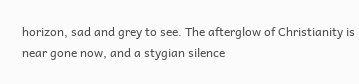horizon, sad and grey to see. The afterglow of Christianity is near gone now, and a stygian silence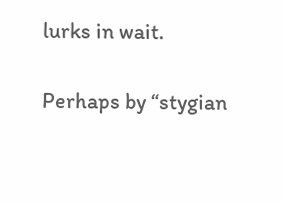lurks in wait.

Perhaps by “stygian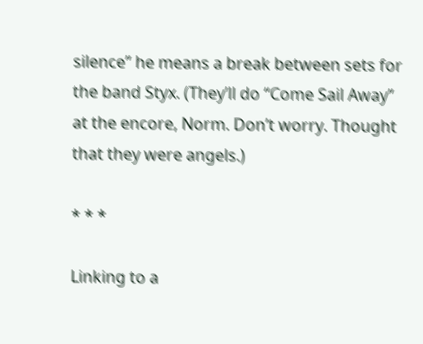silence” he means a break between sets for the band Styx. (They’ll do “Come Sail Away” at the encore, Norm. Don’t worry. Thought that they were angels.)

* * *

Linking to a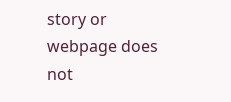story or webpage does not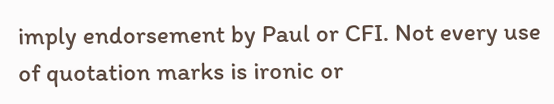imply endorsement by Paul or CFI. Not every use of quotation marks is ironic or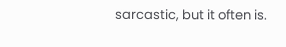sarcastic, but it often is.